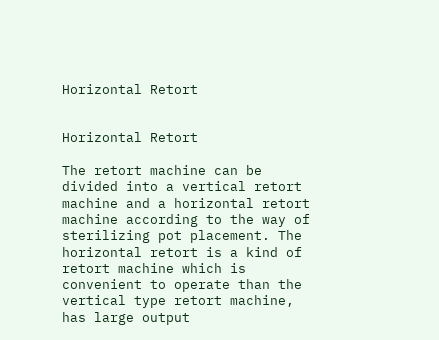Horizontal Retort


Horizontal Retort

The retort machine can be divided into a vertical retort machine and a horizontal retort machine according to the way of sterilizing pot placement. The horizontal retort is a kind of retort machine which is convenient to operate than the vertical type retort machine, has large output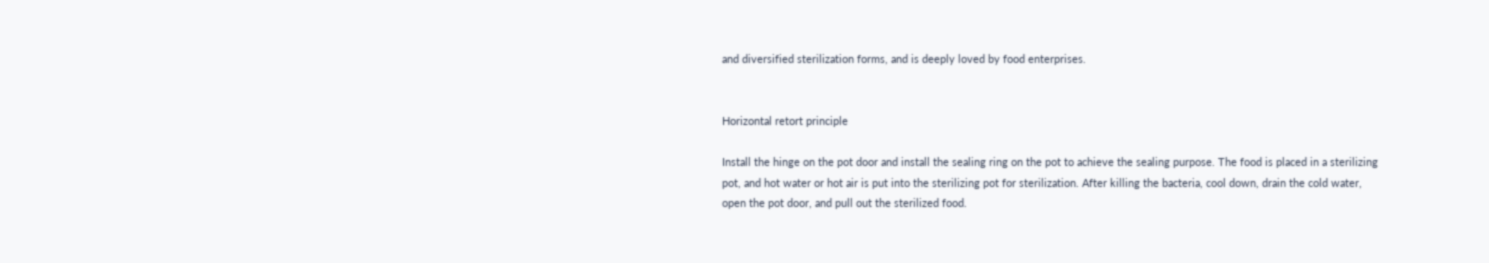and diversified sterilization forms, and is deeply loved by food enterprises.


Horizontal retort principle

Install the hinge on the pot door and install the sealing ring on the pot to achieve the sealing purpose. The food is placed in a sterilizing pot, and hot water or hot air is put into the sterilizing pot for sterilization. After killing the bacteria, cool down, drain the cold water, open the pot door, and pull out the sterilized food.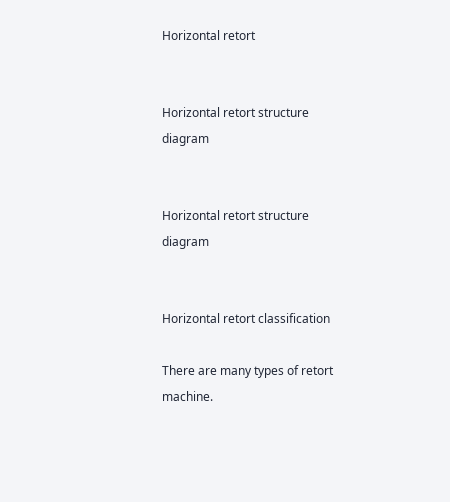Horizontal retort


Horizontal retort structure diagram


Horizontal retort structure diagram


Horizontal retort classification

There are many types of retort machine.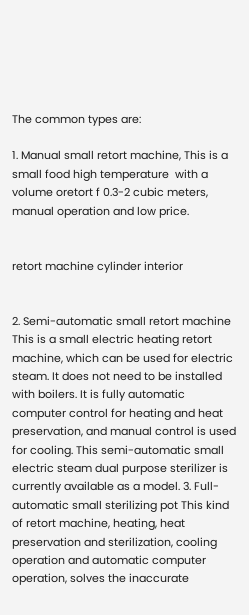The common types are:

1. Manual small retort machine, This is a small food high temperature  with a volume oretort f 0.3-2 cubic meters, manual operation and low price.


retort machine cylinder interior


2. Semi-automatic small retort machine This is a small electric heating retort machine, which can be used for electric steam. It does not need to be installed with boilers. It is fully automatic computer control for heating and heat preservation, and manual control is used for cooling. This semi-automatic small electric steam dual purpose sterilizer is currently available as a model. 3. Full-automatic small sterilizing pot This kind of retort machine, heating, heat preservation and sterilization, cooling operation and automatic computer operation, solves the inaccurate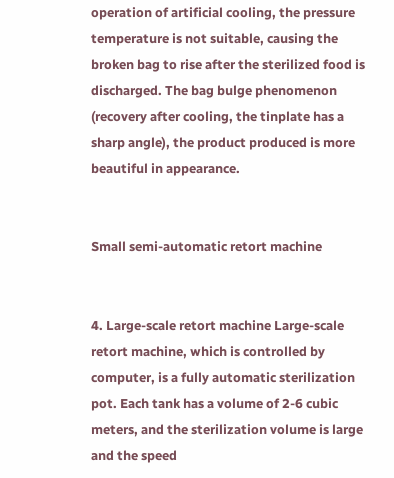operation of artificial cooling, the pressure temperature is not suitable, causing the broken bag to rise after the sterilized food is discharged. The bag bulge phenomenon (recovery after cooling, the tinplate has a sharp angle), the product produced is more beautiful in appearance.


Small semi-automatic retort machine


4. Large-scale retort machine Large-scale retort machine, which is controlled by computer, is a fully automatic sterilization pot. Each tank has a volume of 2-6 cubic meters, and the sterilization volume is large and the speed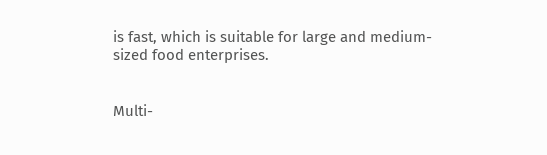is fast, which is suitable for large and medium-sized food enterprises.


Multi-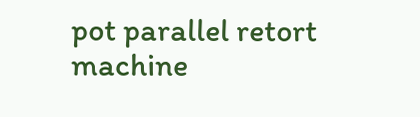pot parallel retort machine